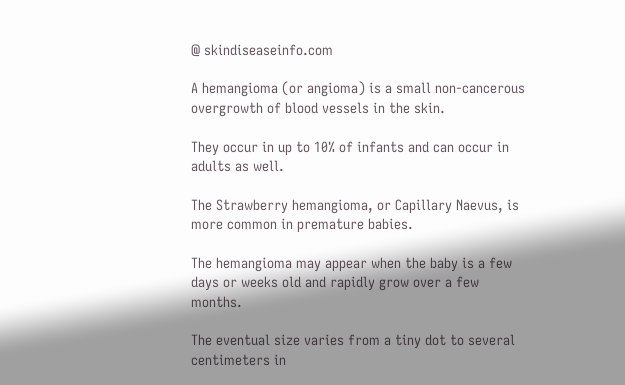@ skindiseaseinfo.com

A hemangioma (or angioma) is a small non-cancerous overgrowth of blood vessels in the skin.

They occur in up to 10% of infants and can occur in adults as well.

The Strawberry hemangioma, or Capillary Naevus, is more common in premature babies.

The hemangioma may appear when the baby is a few days or weeks old and rapidly grow over a few months.

The eventual size varies from a tiny dot to several centimeters in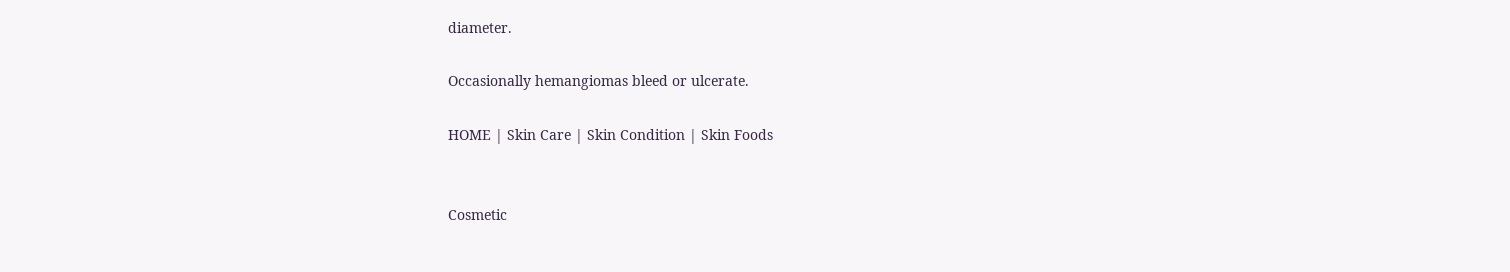diameter.

Occasionally hemangiomas bleed or ulcerate.

HOME | Skin Care | Skin Condition | Skin Foods


Cosmetic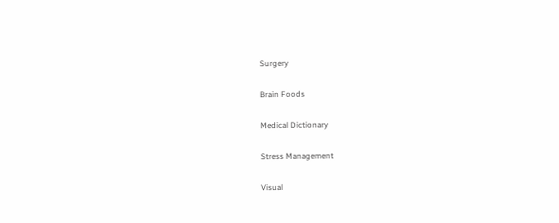Surgery

Brain Foods

Medical Dictionary

Stress Management

Visual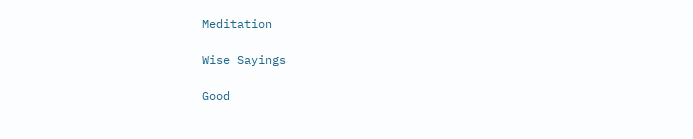Meditation

Wise Sayings

Good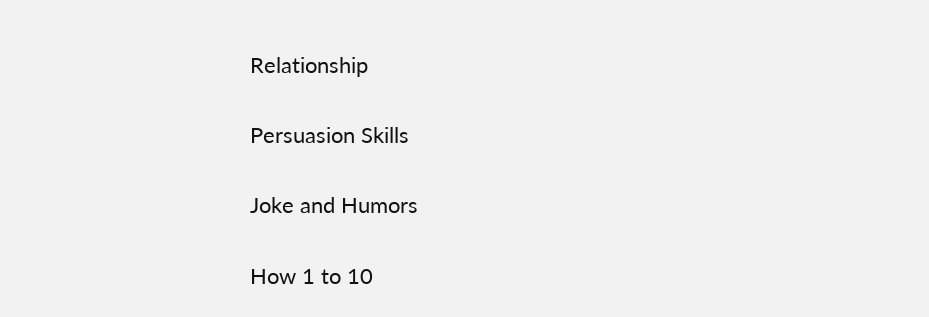Relationship

Persuasion Skills

Joke and Humors

How 1 to 10